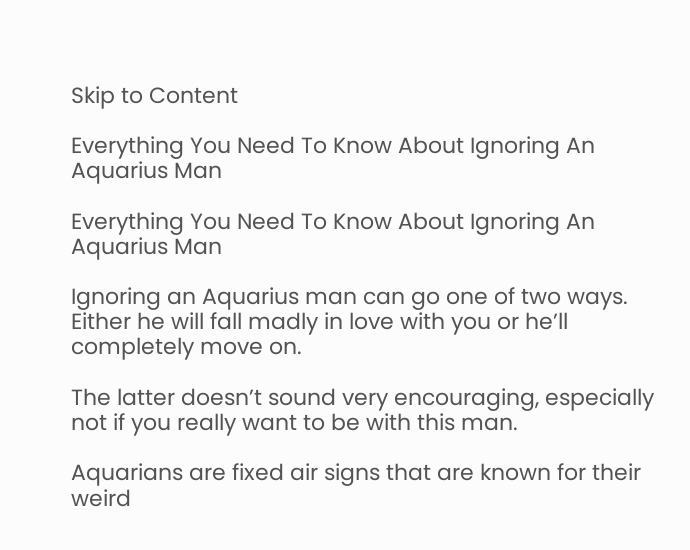Skip to Content

Everything You Need To Know About Ignoring An Aquarius Man

Everything You Need To Know About Ignoring An Aquarius Man

Ignoring an Aquarius man can go one of two ways. Either he will fall madly in love with you or he’ll completely move on.

The latter doesn’t sound very encouraging, especially not if you really want to be with this man.

Aquarians are fixed air signs that are known for their weird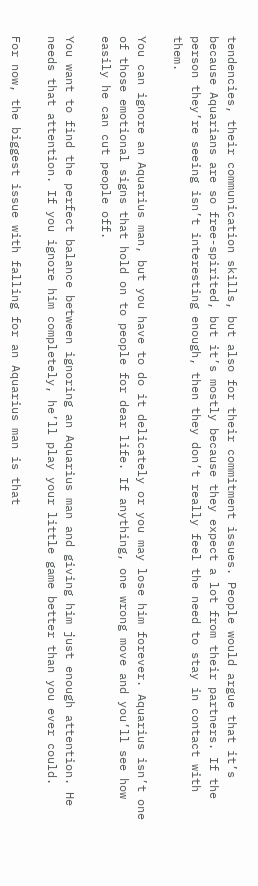tendencies, their communication skills, but also for their commitment issues. People would argue that it’s because Aquarians are so free-spirited, but it’s mostly because they expect a lot from their partners. If the person they’re seeing isn’t interesting enough, then they don’t really feel the need to stay in contact with them.

You can ignore an Aquarius man, but you have to do it delicately or you may lose him forever. Aquarius isn’t one of those emotional signs that hold on to people for dear life. If anything, one wrong move and you’ll see how easily he can cut people off.

You want to find the perfect balance between ignoring an Aquarius man and giving him just enough attention. He needs that attention. If you ignore him completely, he’ll play your little game better than you ever could.

For now, the biggest issue with falling for an Aquarius man is that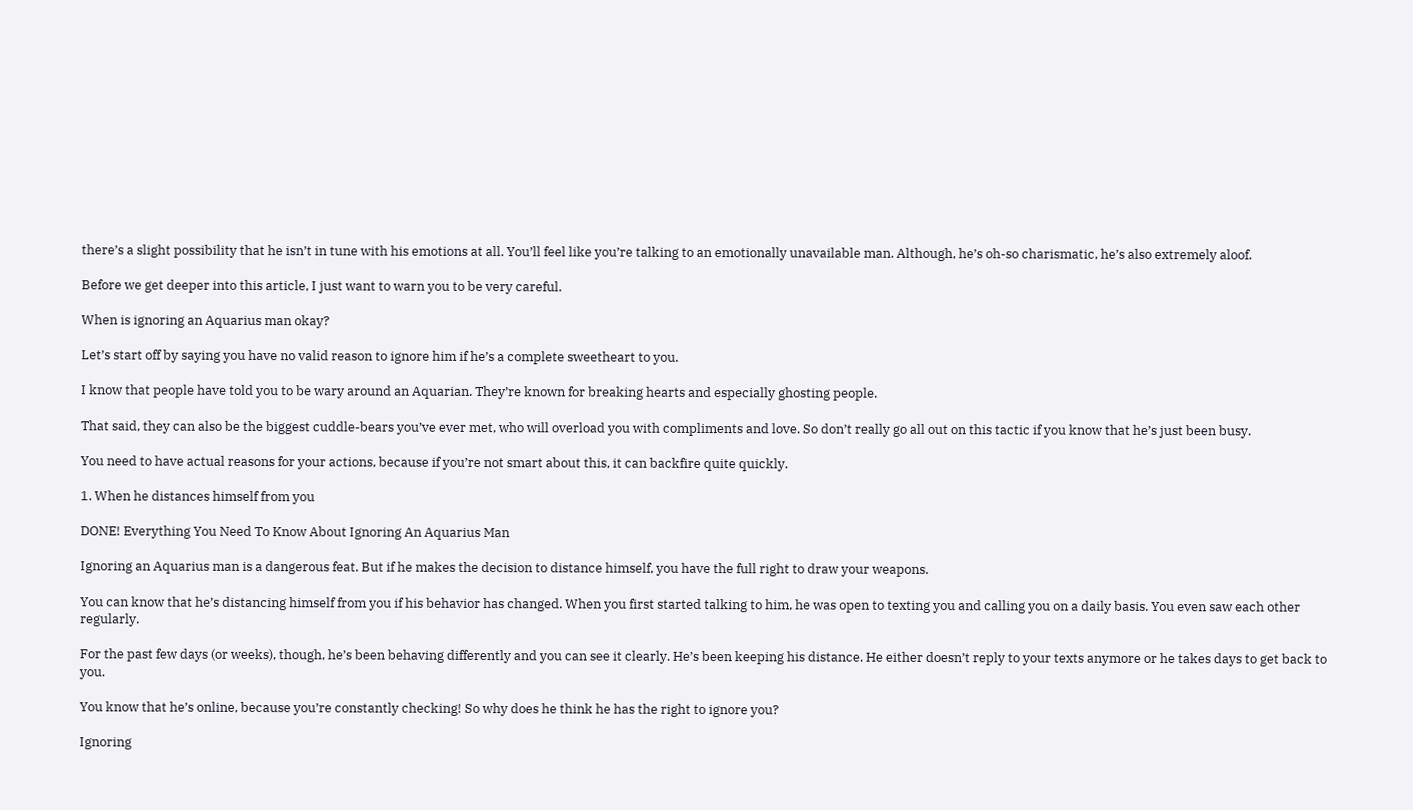there’s a slight possibility that he isn’t in tune with his emotions at all. You’ll feel like you’re talking to an emotionally unavailable man. Although, he’s oh-so charismatic, he’s also extremely aloof.

Before we get deeper into this article, I just want to warn you to be very careful.

When is ignoring an Aquarius man okay?

Let’s start off by saying you have no valid reason to ignore him if he’s a complete sweetheart to you.

I know that people have told you to be wary around an Aquarian. They’re known for breaking hearts and especially ghosting people.

That said, they can also be the biggest cuddle-bears you’ve ever met, who will overload you with compliments and love. So don’t really go all out on this tactic if you know that he’s just been busy.

You need to have actual reasons for your actions, because if you’re not smart about this, it can backfire quite quickly.

1. When he distances himself from you

DONE! Everything You Need To Know About Ignoring An Aquarius Man

Ignoring an Aquarius man is a dangerous feat. But if he makes the decision to distance himself, you have the full right to draw your weapons.

You can know that he’s distancing himself from you if his behavior has changed. When you first started talking to him, he was open to texting you and calling you on a daily basis. You even saw each other regularly.

For the past few days (or weeks), though, he’s been behaving differently and you can see it clearly. He’s been keeping his distance. He either doesn’t reply to your texts anymore or he takes days to get back to you.

You know that he’s online, because you’re constantly checking! So why does he think he has the right to ignore you?

Ignoring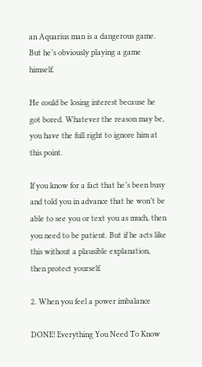an Aquarius man is a dangerous game. But he’s obviously playing a game himself.

He could be losing interest because he got bored. Whatever the reason may be, you have the full right to ignore him at this point.

If you know for a fact that he’s been busy and told you in advance that he won’t be able to see you or text you as much, then you need to be patient. But if he acts like this without a plausible explanation, then protect yourself.

2. When you feel a power imbalance

DONE! Everything You Need To Know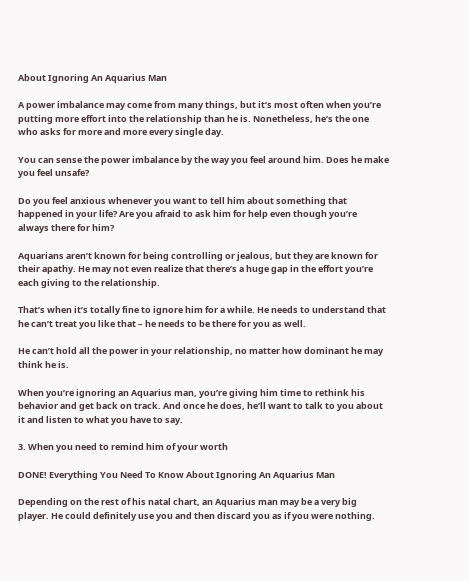About Ignoring An Aquarius Man

A power imbalance may come from many things, but it’s most often when you’re putting more effort into the relationship than he is. Nonetheless, he’s the one who asks for more and more every single day.

You can sense the power imbalance by the way you feel around him. Does he make you feel unsafe?

Do you feel anxious whenever you want to tell him about something that happened in your life? Are you afraid to ask him for help even though you’re always there for him?

Aquarians aren’t known for being controlling or jealous, but they are known for their apathy. He may not even realize that there’s a huge gap in the effort you’re each giving to the relationship.

That’s when it’s totally fine to ignore him for a while. He needs to understand that he can’t treat you like that – he needs to be there for you as well.

He can’t hold all the power in your relationship, no matter how dominant he may think he is.

When you’re ignoring an Aquarius man, you’re giving him time to rethink his behavior and get back on track. And once he does, he’ll want to talk to you about it and listen to what you have to say.

3. When you need to remind him of your worth

DONE! Everything You Need To Know About Ignoring An Aquarius Man

Depending on the rest of his natal chart, an Aquarius man may be a very big player. He could definitely use you and then discard you as if you were nothing.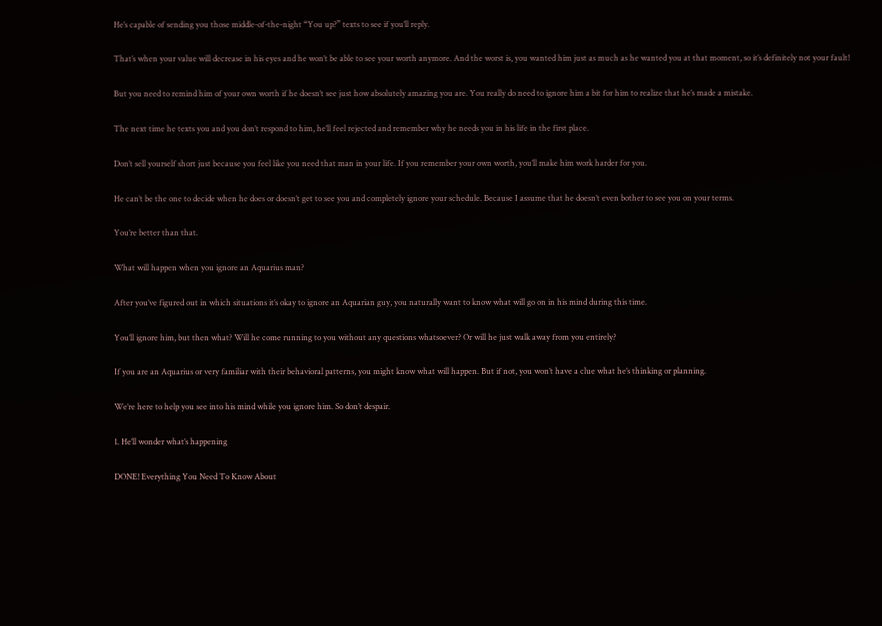He’s capable of sending you those middle-of-the-night “You up?” texts to see if you’ll reply.

That’s when your value will decrease in his eyes and he won’t be able to see your worth anymore. And the worst is, you wanted him just as much as he wanted you at that moment, so it’s definitely not your fault!

But you need to remind him of your own worth if he doesn’t see just how absolutely amazing you are. You really do need to ignore him a bit for him to realize that he’s made a mistake.

The next time he texts you and you don’t respond to him, he’ll feel rejected and remember why he needs you in his life in the first place.

Don’t sell yourself short just because you feel like you need that man in your life. If you remember your own worth, you’ll make him work harder for you.

He can’t be the one to decide when he does or doesn’t get to see you and completely ignore your schedule. Because I assume that he doesn’t even bother to see you on your terms.

You’re better than that.

What will happen when you ignore an Aquarius man?

After you’ve figured out in which situations it’s okay to ignore an Aquarian guy, you naturally want to know what will go on in his mind during this time.

You’ll ignore him, but then what? Will he come running to you without any questions whatsoever? Or will he just walk away from you entirely?

If you are an Aquarius or very familiar with their behavioral patterns, you might know what will happen. But if not, you won’t have a clue what he’s thinking or planning.

We’re here to help you see into his mind while you ignore him. So don’t despair.

1. He’ll wonder what’s happening

DONE! Everything You Need To Know About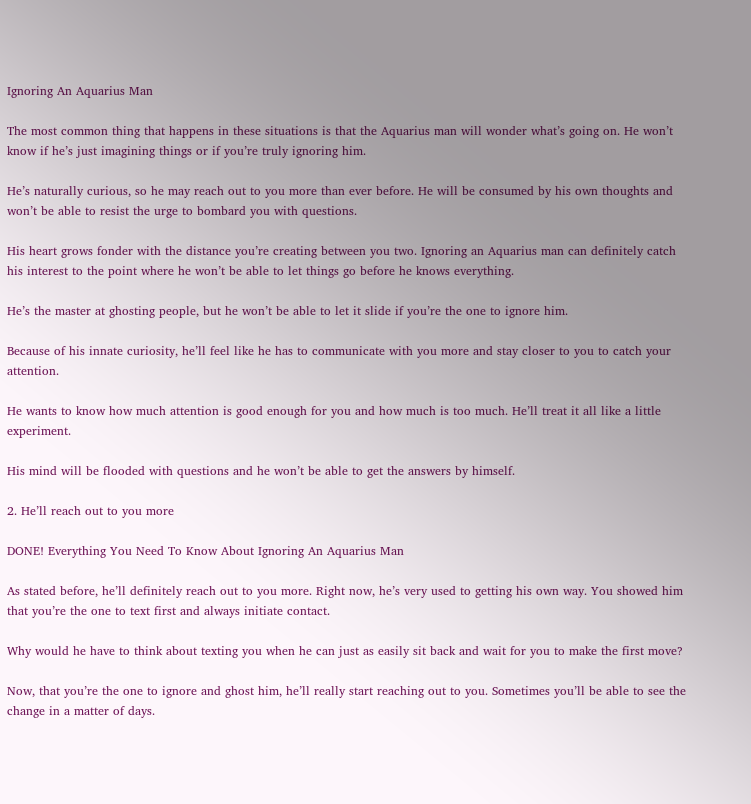Ignoring An Aquarius Man

The most common thing that happens in these situations is that the Aquarius man will wonder what’s going on. He won’t know if he’s just imagining things or if you’re truly ignoring him.

He’s naturally curious, so he may reach out to you more than ever before. He will be consumed by his own thoughts and won’t be able to resist the urge to bombard you with questions.

His heart grows fonder with the distance you’re creating between you two. Ignoring an Aquarius man can definitely catch his interest to the point where he won’t be able to let things go before he knows everything.

He’s the master at ghosting people, but he won’t be able to let it slide if you’re the one to ignore him.

Because of his innate curiosity, he’ll feel like he has to communicate with you more and stay closer to you to catch your attention.

He wants to know how much attention is good enough for you and how much is too much. He’ll treat it all like a little experiment.

His mind will be flooded with questions and he won’t be able to get the answers by himself.

2. He’ll reach out to you more

DONE! Everything You Need To Know About Ignoring An Aquarius Man

As stated before, he’ll definitely reach out to you more. Right now, he’s very used to getting his own way. You showed him that you’re the one to text first and always initiate contact.

Why would he have to think about texting you when he can just as easily sit back and wait for you to make the first move?

Now, that you’re the one to ignore and ghost him, he’ll really start reaching out to you. Sometimes you’ll be able to see the change in a matter of days.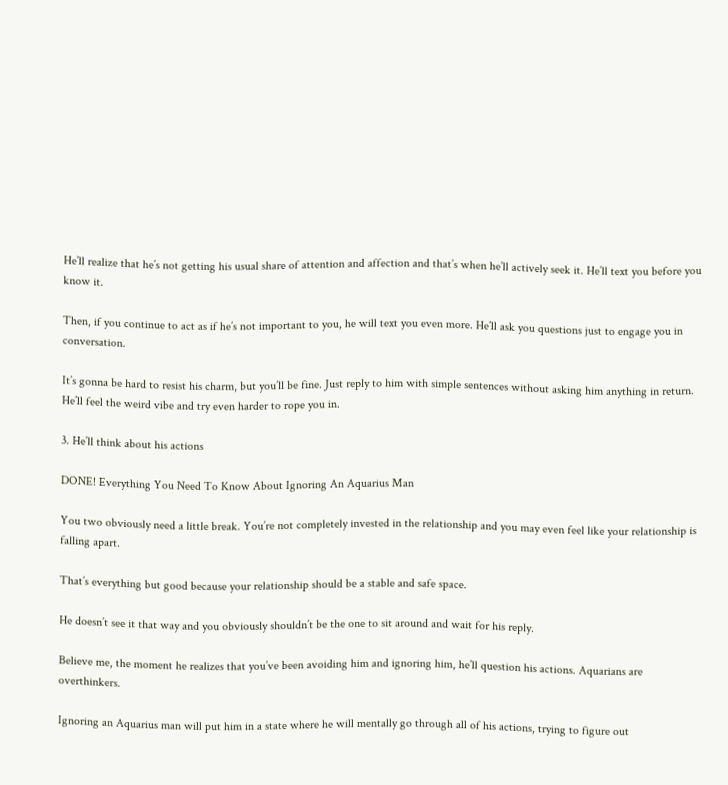He’ll realize that he’s not getting his usual share of attention and affection and that’s when he’ll actively seek it. He’ll text you before you know it.

Then, if you continue to act as if he’s not important to you, he will text you even more. He’ll ask you questions just to engage you in conversation.

It’s gonna be hard to resist his charm, but you’ll be fine. Just reply to him with simple sentences without asking him anything in return. He’ll feel the weird vibe and try even harder to rope you in.

3. He’ll think about his actions

DONE! Everything You Need To Know About Ignoring An Aquarius Man

You two obviously need a little break. You’re not completely invested in the relationship and you may even feel like your relationship is falling apart.

That’s everything but good because your relationship should be a stable and safe space.

He doesn’t see it that way and you obviously shouldn’t be the one to sit around and wait for his reply.

Believe me, the moment he realizes that you’ve been avoiding him and ignoring him, he’ll question his actions. Aquarians are overthinkers.

Ignoring an Aquarius man will put him in a state where he will mentally go through all of his actions, trying to figure out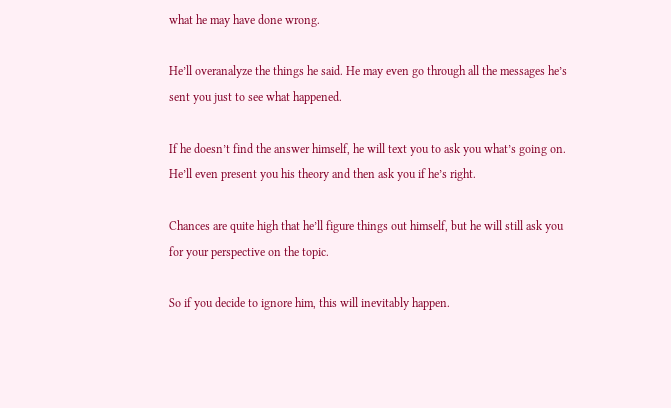what he may have done wrong.

He’ll overanalyze the things he said. He may even go through all the messages he’s sent you just to see what happened.

If he doesn’t find the answer himself, he will text you to ask you what’s going on. He’ll even present you his theory and then ask you if he’s right.

Chances are quite high that he’ll figure things out himself, but he will still ask you for your perspective on the topic.

So if you decide to ignore him, this will inevitably happen.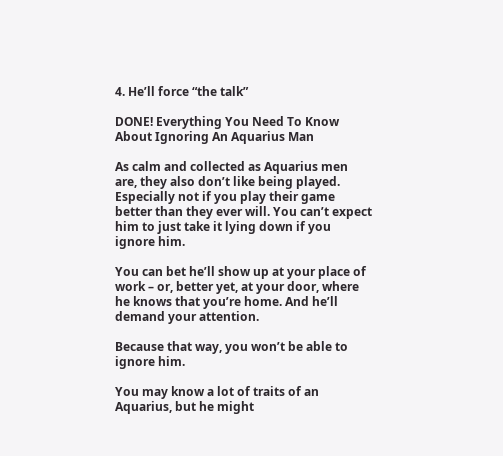4. He’ll force “the talk”

DONE! Everything You Need To Know About Ignoring An Aquarius Man

As calm and collected as Aquarius men are, they also don’t like being played. Especially not if you play their game better than they ever will. You can’t expect him to just take it lying down if you ignore him.

You can bet he’ll show up at your place of work – or, better yet, at your door, where he knows that you’re home. And he’ll demand your attention.

Because that way, you won’t be able to ignore him.

You may know a lot of traits of an Aquarius, but he might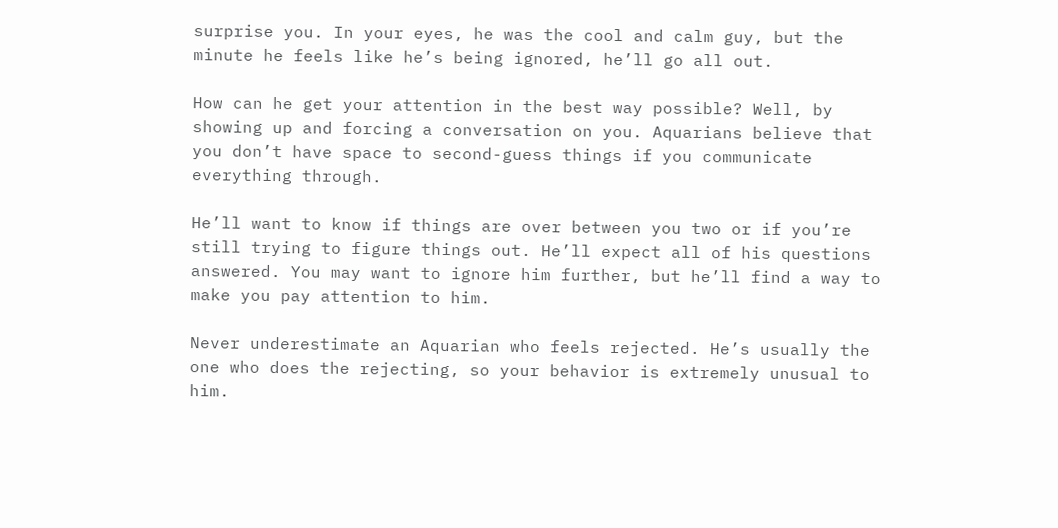surprise you. In your eyes, he was the cool and calm guy, but the minute he feels like he’s being ignored, he’ll go all out.

How can he get your attention in the best way possible? Well, by showing up and forcing a conversation on you. Aquarians believe that you don’t have space to second-guess things if you communicate everything through.

He’ll want to know if things are over between you two or if you’re still trying to figure things out. He’ll expect all of his questions answered. You may want to ignore him further, but he’ll find a way to make you pay attention to him.

Never underestimate an Aquarian who feels rejected. He’s usually the one who does the rejecting, so your behavior is extremely unusual to him.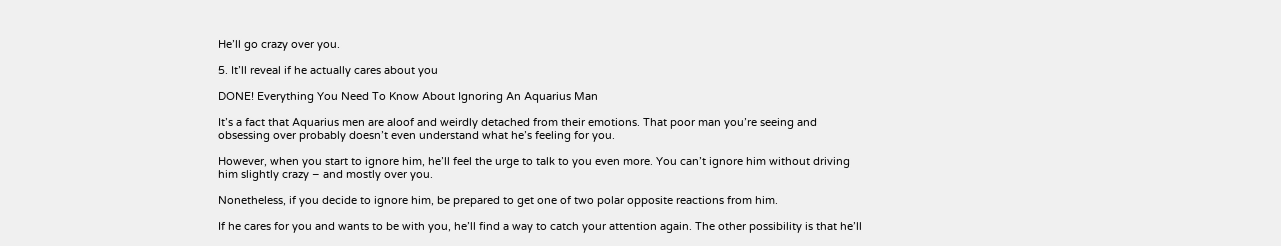He’ll go crazy over you.

5. It’ll reveal if he actually cares about you

DONE! Everything You Need To Know About Ignoring An Aquarius Man

It’s a fact that Aquarius men are aloof and weirdly detached from their emotions. That poor man you’re seeing and obsessing over probably doesn’t even understand what he’s feeling for you.

However, when you start to ignore him, he’ll feel the urge to talk to you even more. You can’t ignore him without driving him slightly crazy – and mostly over you.

Nonetheless, if you decide to ignore him, be prepared to get one of two polar opposite reactions from him.

If he cares for you and wants to be with you, he’ll find a way to catch your attention again. The other possibility is that he’ll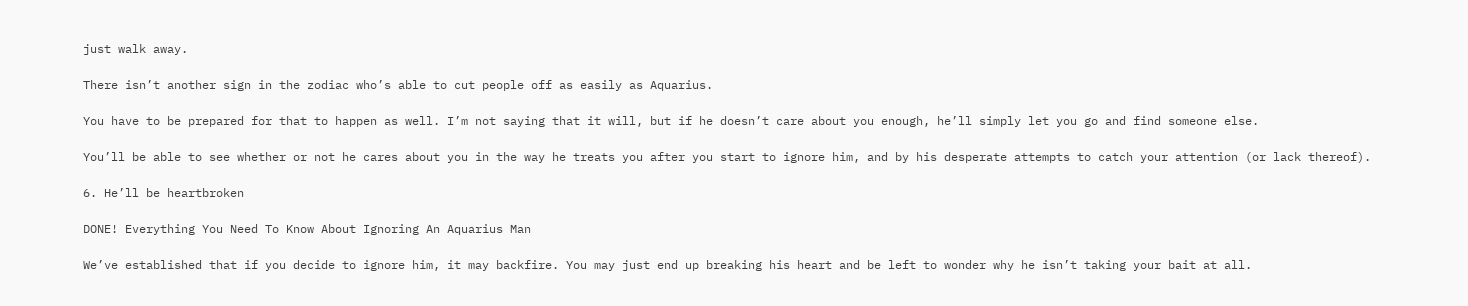just walk away.

There isn’t another sign in the zodiac who’s able to cut people off as easily as Aquarius.

You have to be prepared for that to happen as well. I’m not saying that it will, but if he doesn’t care about you enough, he’ll simply let you go and find someone else.

You’ll be able to see whether or not he cares about you in the way he treats you after you start to ignore him, and by his desperate attempts to catch your attention (or lack thereof).

6. He’ll be heartbroken

DONE! Everything You Need To Know About Ignoring An Aquarius Man

We’ve established that if you decide to ignore him, it may backfire. You may just end up breaking his heart and be left to wonder why he isn’t taking your bait at all.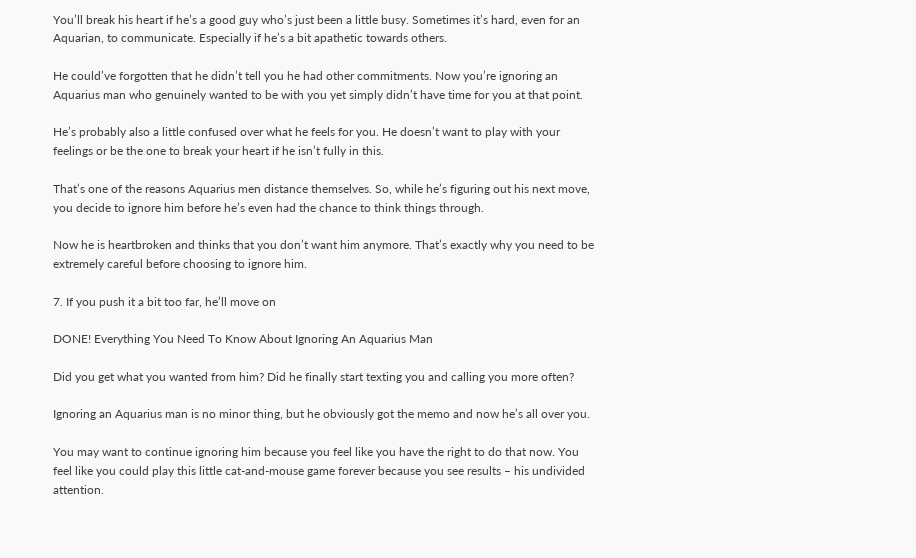You’ll break his heart if he’s a good guy who’s just been a little busy. Sometimes it’s hard, even for an Aquarian, to communicate. Especially if he’s a bit apathetic towards others.

He could’ve forgotten that he didn’t tell you he had other commitments. Now you’re ignoring an Aquarius man who genuinely wanted to be with you yet simply didn’t have time for you at that point.

He’s probably also a little confused over what he feels for you. He doesn’t want to play with your feelings or be the one to break your heart if he isn’t fully in this.

That’s one of the reasons Aquarius men distance themselves. So, while he’s figuring out his next move, you decide to ignore him before he’s even had the chance to think things through.

Now he is heartbroken and thinks that you don’t want him anymore. That’s exactly why you need to be extremely careful before choosing to ignore him.

7. If you push it a bit too far, he’ll move on

DONE! Everything You Need To Know About Ignoring An Aquarius Man

Did you get what you wanted from him? Did he finally start texting you and calling you more often?

Ignoring an Aquarius man is no minor thing, but he obviously got the memo and now he’s all over you.

You may want to continue ignoring him because you feel like you have the right to do that now. You feel like you could play this little cat-and-mouse game forever because you see results – his undivided attention.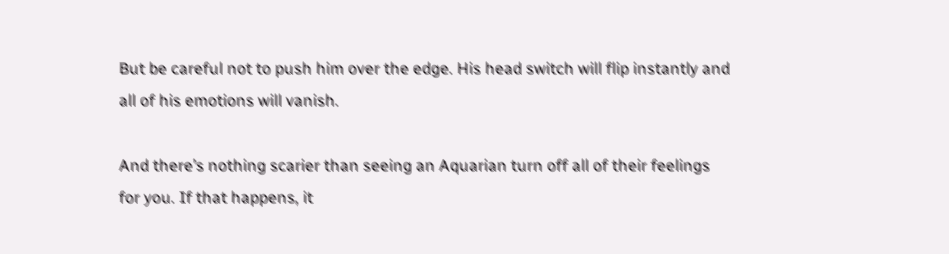But be careful not to push him over the edge. His head switch will flip instantly and all of his emotions will vanish.

And there’s nothing scarier than seeing an Aquarian turn off all of their feelings for you. If that happens, it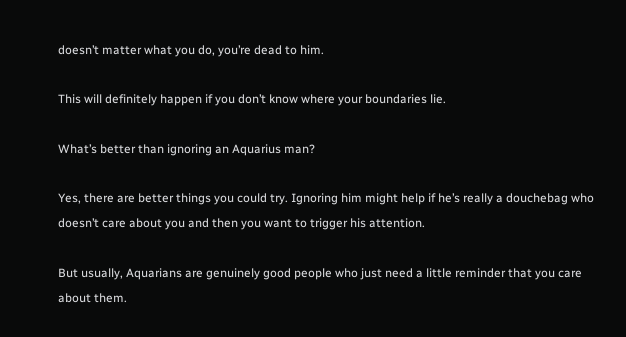doesn’t matter what you do, you’re dead to him.

This will definitely happen if you don’t know where your boundaries lie.

What’s better than ignoring an Aquarius man?

Yes, there are better things you could try. Ignoring him might help if he’s really a douchebag who doesn’t care about you and then you want to trigger his attention.

But usually, Aquarians are genuinely good people who just need a little reminder that you care about them.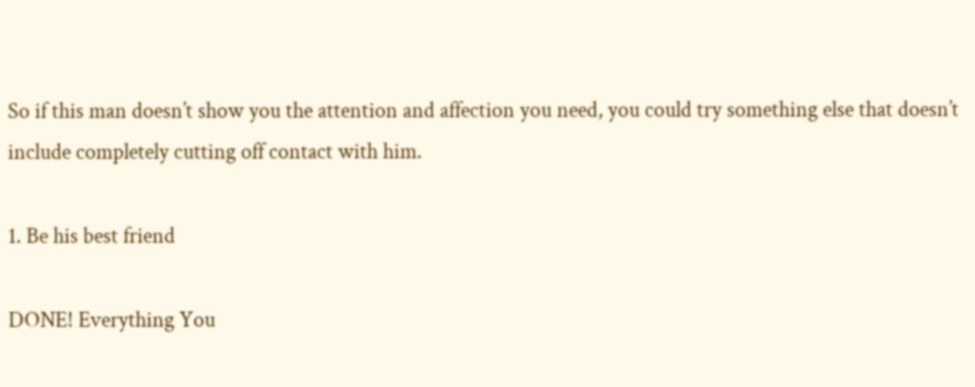So if this man doesn’t show you the attention and affection you need, you could try something else that doesn’t include completely cutting off contact with him.

1. Be his best friend

DONE! Everything You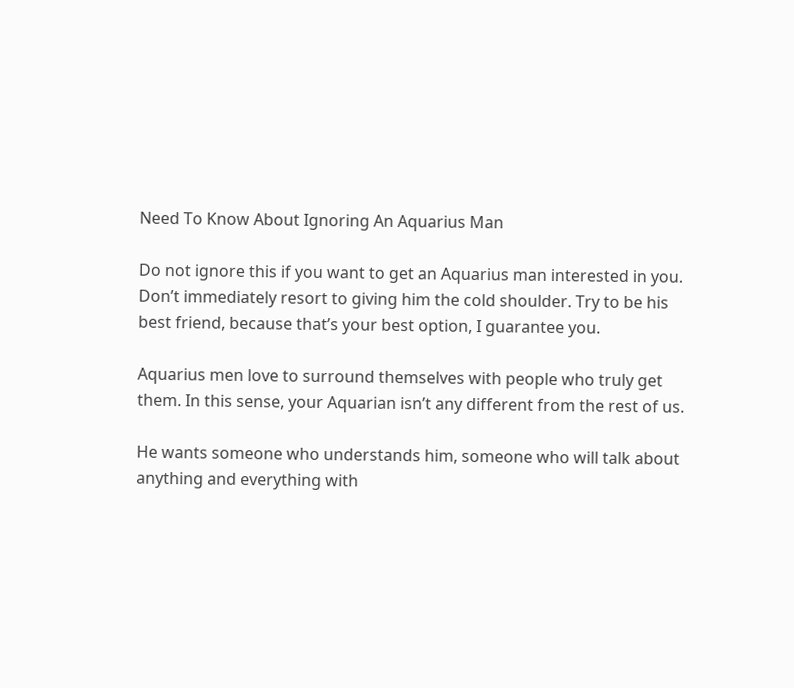Need To Know About Ignoring An Aquarius Man

Do not ignore this if you want to get an Aquarius man interested in you. Don’t immediately resort to giving him the cold shoulder. Try to be his best friend, because that’s your best option, I guarantee you.

Aquarius men love to surround themselves with people who truly get them. In this sense, your Aquarian isn’t any different from the rest of us.

He wants someone who understands him, someone who will talk about anything and everything with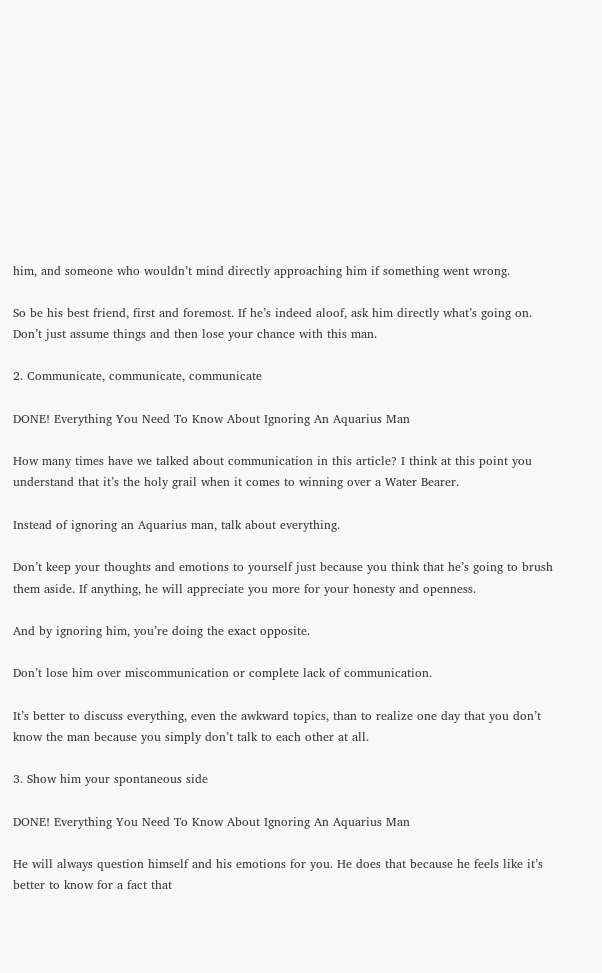him, and someone who wouldn’t mind directly approaching him if something went wrong.

So be his best friend, first and foremost. If he’s indeed aloof, ask him directly what’s going on. Don’t just assume things and then lose your chance with this man.

2. Communicate, communicate, communicate

DONE! Everything You Need To Know About Ignoring An Aquarius Man

How many times have we talked about communication in this article? I think at this point you understand that it’s the holy grail when it comes to winning over a Water Bearer.

Instead of ignoring an Aquarius man, talk about everything.

Don’t keep your thoughts and emotions to yourself just because you think that he’s going to brush them aside. If anything, he will appreciate you more for your honesty and openness.

And by ignoring him, you’re doing the exact opposite.

Don’t lose him over miscommunication or complete lack of communication.

It’s better to discuss everything, even the awkward topics, than to realize one day that you don’t know the man because you simply don’t talk to each other at all.

3. Show him your spontaneous side

DONE! Everything You Need To Know About Ignoring An Aquarius Man

He will always question himself and his emotions for you. He does that because he feels like it’s better to know for a fact that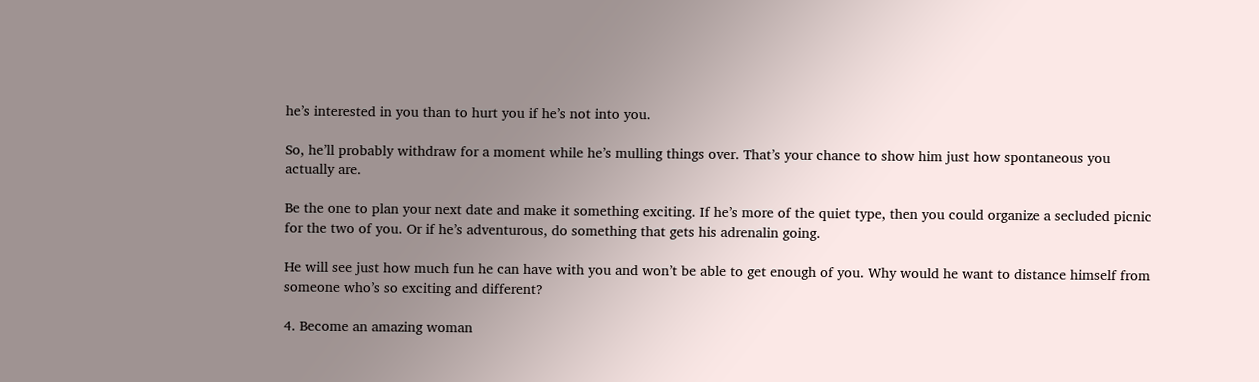he’s interested in you than to hurt you if he’s not into you.

So, he’ll probably withdraw for a moment while he’s mulling things over. That’s your chance to show him just how spontaneous you actually are.

Be the one to plan your next date and make it something exciting. If he’s more of the quiet type, then you could organize a secluded picnic for the two of you. Or if he’s adventurous, do something that gets his adrenalin going.

He will see just how much fun he can have with you and won’t be able to get enough of you. Why would he want to distance himself from someone who’s so exciting and different?

4. Become an amazing woman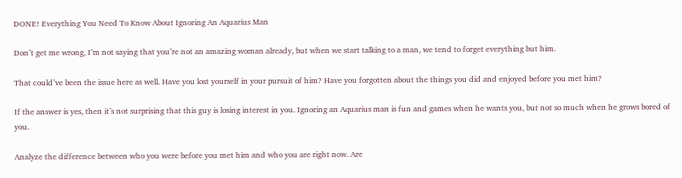DONE! Everything You Need To Know About Ignoring An Aquarius Man

Don’t get me wrong, I’m not saying that you’re not an amazing woman already, but when we start talking to a man, we tend to forget everything but him.

That could’ve been the issue here as well. Have you lost yourself in your pursuit of him? Have you forgotten about the things you did and enjoyed before you met him?

If the answer is yes, then it’s not surprising that this guy is losing interest in you. Ignoring an Aquarius man is fun and games when he wants you, but not so much when he grows bored of you.

Analyze the difference between who you were before you met him and who you are right now. Are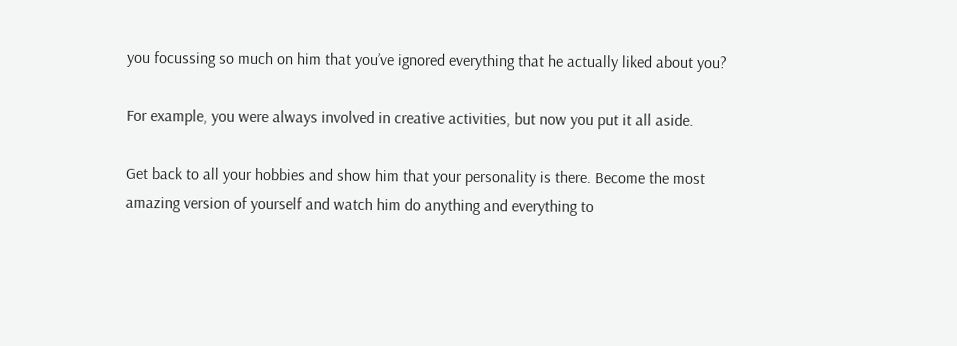you focussing so much on him that you’ve ignored everything that he actually liked about you?

For example, you were always involved in creative activities, but now you put it all aside.

Get back to all your hobbies and show him that your personality is there. Become the most amazing version of yourself and watch him do anything and everything to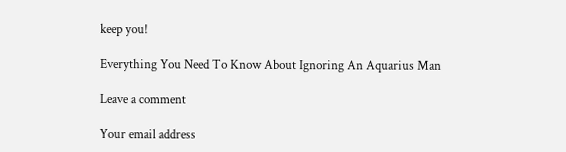keep you!

Everything You Need To Know About Ignoring An Aquarius Man

Leave a comment

Your email address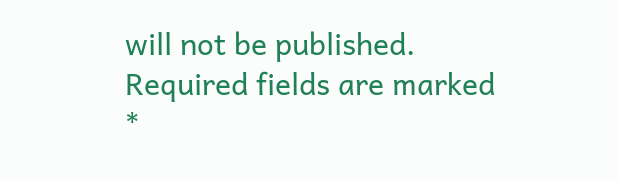will not be published. Required fields are marked *